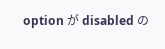option が disabled の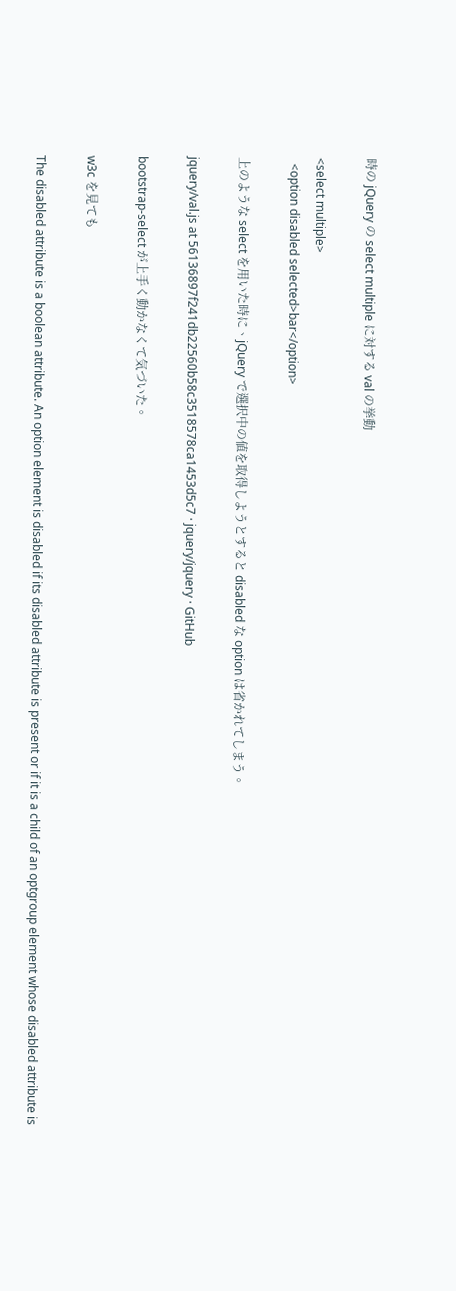時の jQuery の select multiple に対する val の挙動

<select multiple>
  <option disabled selected>bar</option>

上のような select を用いた時に、jQuery で選択中の値を取得しようとすると disabled な option は省かれてしまう。

jquery/val.js at 56136897f241db22560b58c3518578ca1453d5c7 · jquery/jquery · GitHub

bootstrap-select が上手く動かなくて気づいた。

w3c を見ても

The disabled attribute is a boolean attribute. An option element is disabled if its disabled attribute is present or if it is a child of an optgroup element whose disabled attribute is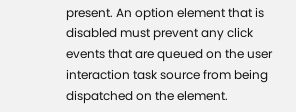present. An option element that is disabled must prevent any click events that are queued on the user interaction task source from being dispatched on the element.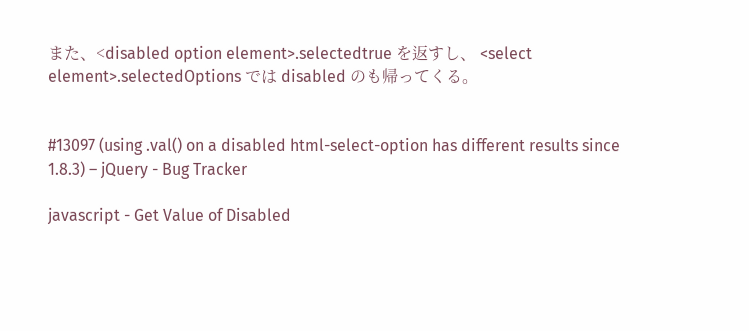また、<disabled option element>.selectedtrue を返すし、 <select element>.selectedOptions では disabled のも帰ってくる。


#13097 (using .val() on a disabled html-select-option has different results since 1.8.3) – jQuery - Bug Tracker

javascript - Get Value of Disabled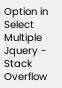Option in Select Multiple Jquery - Stack Overflow